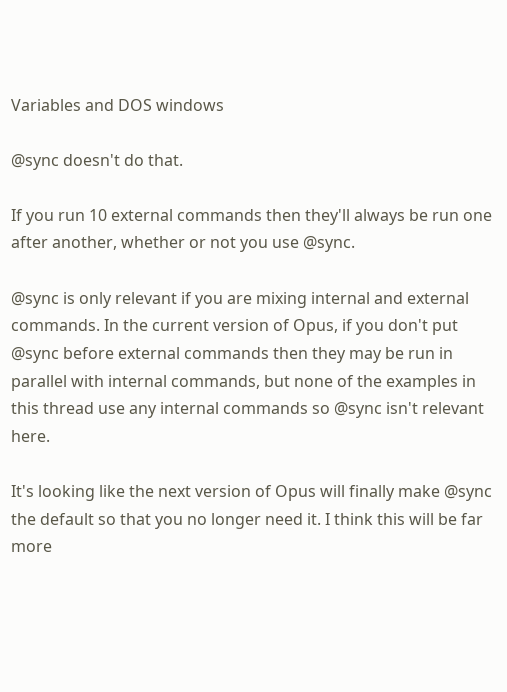Variables and DOS windows

@sync doesn't do that.

If you run 10 external commands then they'll always be run one after another, whether or not you use @sync.

@sync is only relevant if you are mixing internal and external commands. In the current version of Opus, if you don't put @sync before external commands then they may be run in parallel with internal commands, but none of the examples in this thread use any internal commands so @sync isn't relevant here.

It's looking like the next version of Opus will finally make @sync the default so that you no longer need it. I think this will be far more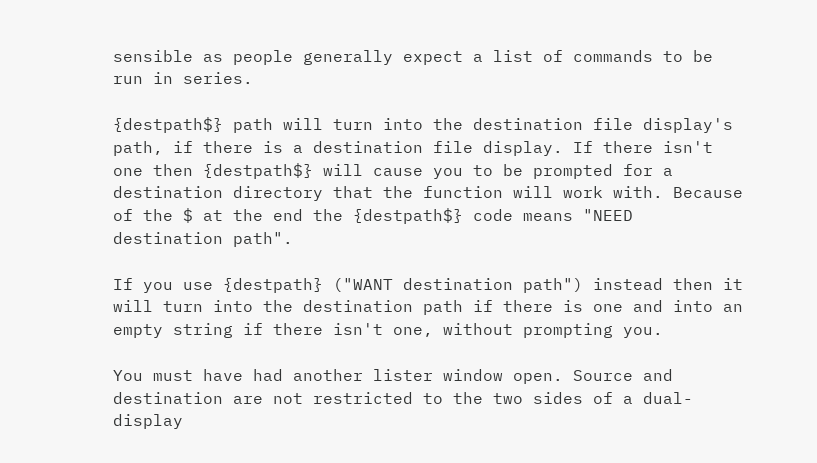sensible as people generally expect a list of commands to be run in series.

{destpath$} path will turn into the destination file display's path, if there is a destination file display. If there isn't one then {destpath$} will cause you to be prompted for a destination directory that the function will work with. Because of the $ at the end the {destpath$} code means "NEED destination path".

If you use {destpath} ("WANT destination path") instead then it will turn into the destination path if there is one and into an empty string if there isn't one, without prompting you.

You must have had another lister window open. Source and destination are not restricted to the two sides of a dual-display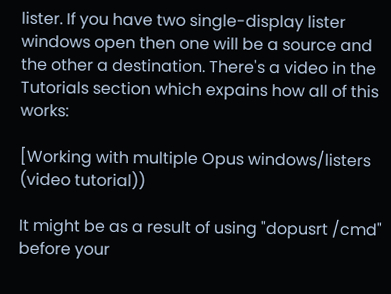lister. If you have two single-display lister windows open then one will be a source and the other a destination. There's a video in the Tutorials section which expains how all of this works:

[Working with multiple Opus windows/listers (video tutorial))

It might be as a result of using "dopusrt /cmd" before your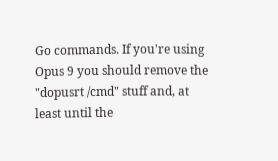Go commands. If you're using Opus 9 you should remove the "dopusrt /cmd" stuff and, at least until the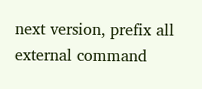next version, prefix all external command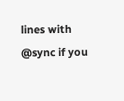lines with @sync if you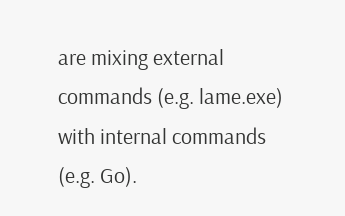are mixing external commands (e.g. lame.exe) with internal commands (e.g. Go).